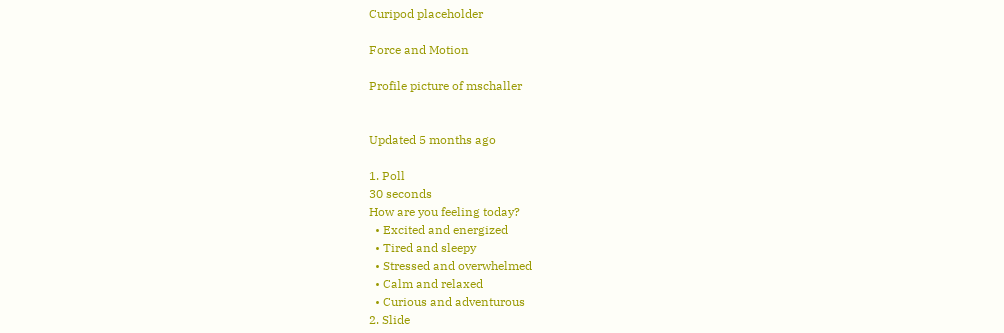Curipod placeholder

Force and Motion

Profile picture of mschaller


Updated 5 months ago

1. Poll
30 seconds
How are you feeling today?
  • Excited and energized
  • Tired and sleepy
  • Stressed and overwhelmed
  • Calm and relaxed
  • Curious and adventurous
2. Slide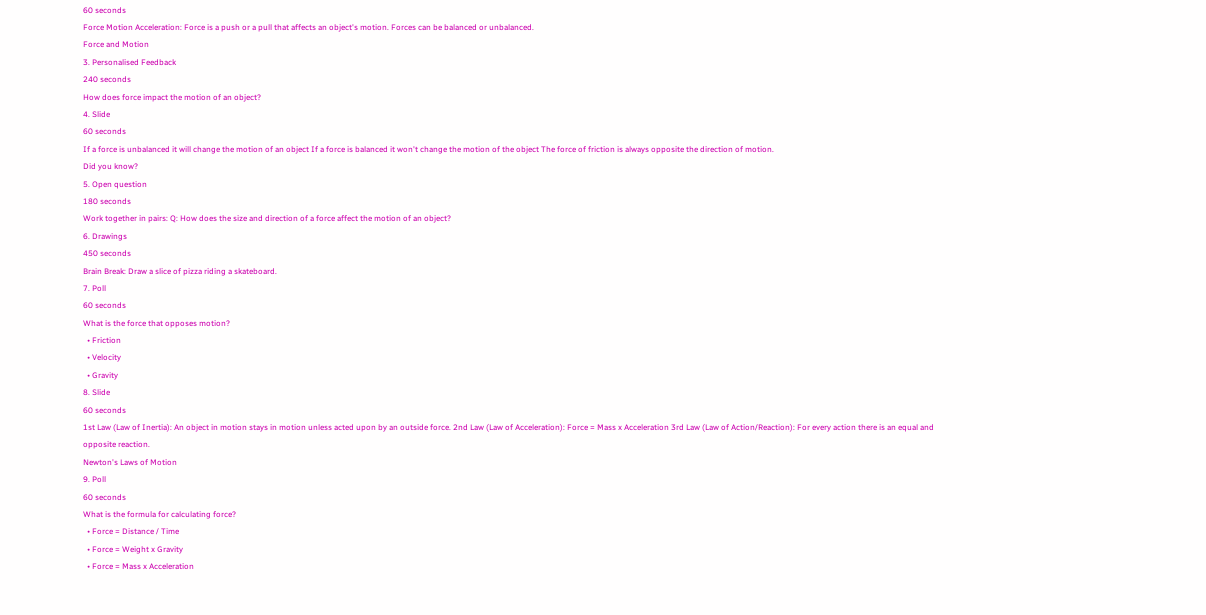60 seconds
Force Motion Acceleration: Force is a push or a pull that affects an object's motion. Forces can be balanced or unbalanced.
Force and Motion
3. Personalised Feedback
240 seconds
How does force impact the motion of an object?
4. Slide
60 seconds
If a force is unbalanced it will change the motion of an object If a force is balanced it won't change the motion of the object The force of friction is always opposite the direction of motion.
Did you know?
5. Open question
180 seconds
Work together in pairs: Q: How does the size and direction of a force affect the motion of an object?
6. Drawings
450 seconds
Brain Break: Draw a slice of pizza riding a skateboard.
7. Poll
60 seconds
What is the force that opposes motion?
  • Friction
  • Velocity
  • Gravity
8. Slide
60 seconds
1st Law (Law of Inertia): An object in motion stays in motion unless acted upon by an outside force. 2nd Law (Law of Acceleration): Force = Mass x Acceleration 3rd Law (Law of Action/Reaction): For every action there is an equal and opposite reaction.
Newton's Laws of Motion
9. Poll
60 seconds
What is the formula for calculating force?
  • Force = Distance / Time
  • Force = Weight x Gravity
  • Force = Mass x Acceleration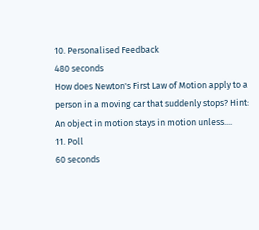10. Personalised Feedback
480 seconds
How does Newton's First Law of Motion apply to a person in a moving car that suddenly stops? Hint: An object in motion stays in motion unless....
11. Poll
60 seconds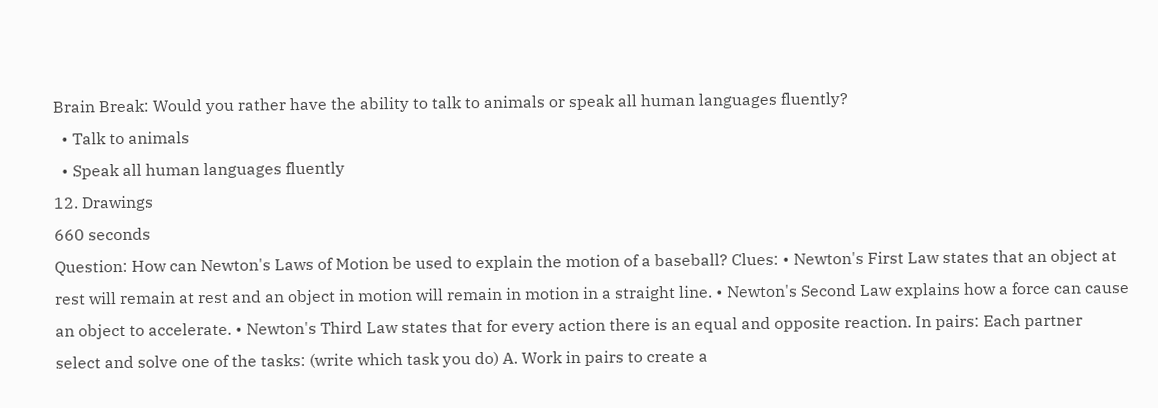Brain Break: Would you rather have the ability to talk to animals or speak all human languages fluently?
  • Talk to animals
  • Speak all human languages fluently
12. Drawings
660 seconds
Question: How can Newton's Laws of Motion be used to explain the motion of a baseball? Clues: • Newton's First Law states that an object at rest will remain at rest and an object in motion will remain in motion in a straight line. • Newton's Second Law explains how a force can cause an object to accelerate. • Newton's Third Law states that for every action there is an equal and opposite reaction. In pairs: Each partner select and solve one of the tasks: (write which task you do) A. Work in pairs to create a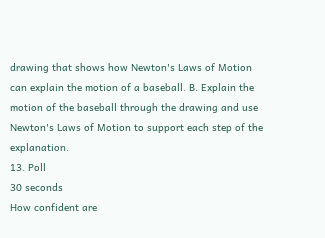drawing that shows how Newton's Laws of Motion can explain the motion of a baseball. B. Explain the motion of the baseball through the drawing and use Newton's Laws of Motion to support each step of the explanation.
13. Poll
30 seconds
How confident are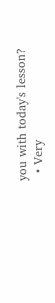you with today's lesson?
  • Very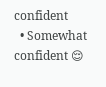confident
  • Somewhat confident 😌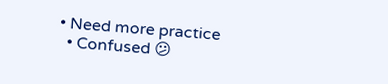• Need more practice
  • Confused 😕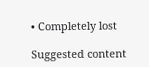• Completely lost

Suggested content